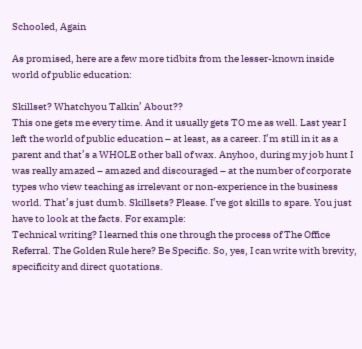Schooled, Again

As promised, here are a few more tidbits from the lesser-known inside world of public education:

Skillset? Whatchyou Talkin’ About??
This one gets me every time. And it usually gets TO me as well. Last year I left the world of public education – at least, as a career. I’m still in it as a parent and that’s a WHOLE other ball of wax. Anyhoo, during my job hunt I was really amazed – amazed and discouraged – at the number of corporate types who view teaching as irrelevant or non-experience in the business world. That’s just dumb. Skillsets? Please. I’ve got skills to spare. You just have to look at the facts. For example:
Technical writing? I learned this one through the process of The Office Referral. The Golden Rule here? Be Specific. So, yes, I can write with brevity, specificity and direct quotations.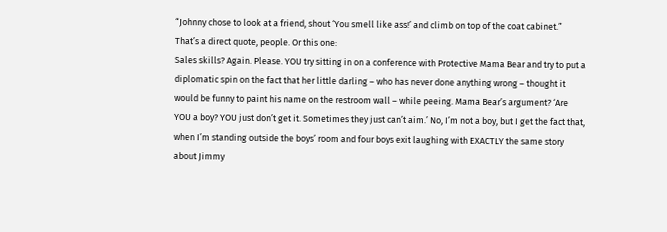“Johnny chose to look at a friend, shout ‘You smell like ass!’ and climb on top of the coat cabinet.” That’s a direct quote, people. Or this one:
Sales skills? Again. Please. YOU try sitting in on a conference with Protective Mama Bear and try to put a diplomatic spin on the fact that her little darling – who has never done anything wrong – thought it would be funny to paint his name on the restroom wall – while peeing. Mama Bear’s argument? ‘Are YOU a boy? YOU just don’t get it. Sometimes they just can’t aim.’ No, I’m not a boy, but I get the fact that, when I’m standing outside the boys’ room and four boys exit laughing with EXACTLY the same story about Jimmy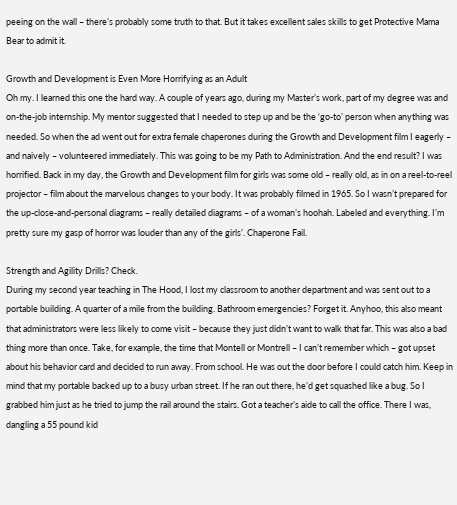peeing on the wall – there’s probably some truth to that. But it takes excellent sales skills to get Protective Mama Bear to admit it.

Growth and Development is Even More Horrifying as an Adult
Oh my. I learned this one the hard way. A couple of years ago, during my Master’s work, part of my degree was and on-the-job internship. My mentor suggested that I needed to step up and be the ‘go-to’ person when anything was needed. So when the ad went out for extra female chaperones during the Growth and Development film I eagerly – and naively – volunteered immediately. This was going to be my Path to Administration. And the end result? I was horrified. Back in my day, the Growth and Development film for girls was some old – really old, as in on a reel-to-reel projector – film about the marvelous changes to your body. It was probably filmed in 1965. So I wasn’t prepared for the up-close-and-personal diagrams – really detailed diagrams – of a woman’s hoohah. Labeled and everything. I’m pretty sure my gasp of horror was louder than any of the girls’. Chaperone Fail.

Strength and Agility Drills? Check.
During my second year teaching in The Hood, I lost my classroom to another department and was sent out to a portable building. A quarter of a mile from the building. Bathroom emergencies? Forget it. Anyhoo, this also meant that administrators were less likely to come visit – because they just didn’t want to walk that far. This was also a bad thing more than once. Take, for example, the time that Montell or Montrell – I can’t remember which – got upset about his behavior card and decided to run away. From school. He was out the door before I could catch him. Keep in mind that my portable backed up to a busy urban street. If he ran out there, he’d get squashed like a bug. So I grabbed him just as he tried to jump the rail around the stairs. Got a teacher’s aide to call the office. There I was, dangling a 55 pound kid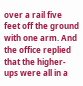over a rail five feet off the ground with one arm. And the office replied that the higher-ups were all in a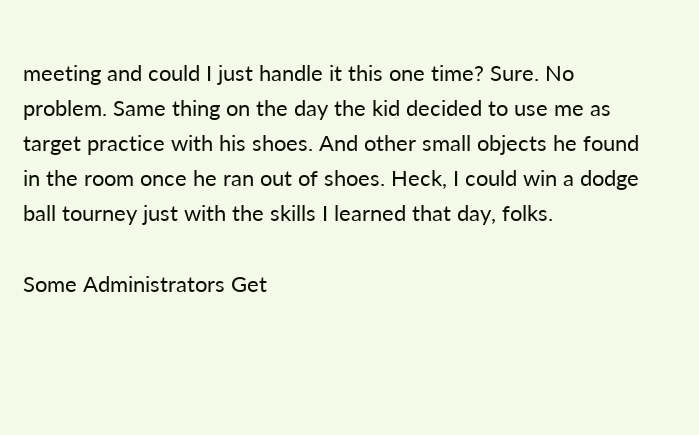meeting and could I just handle it this one time? Sure. No problem. Same thing on the day the kid decided to use me as target practice with his shoes. And other small objects he found in the room once he ran out of shoes. Heck, I could win a dodge ball tourney just with the skills I learned that day, folks.

Some Administrators Get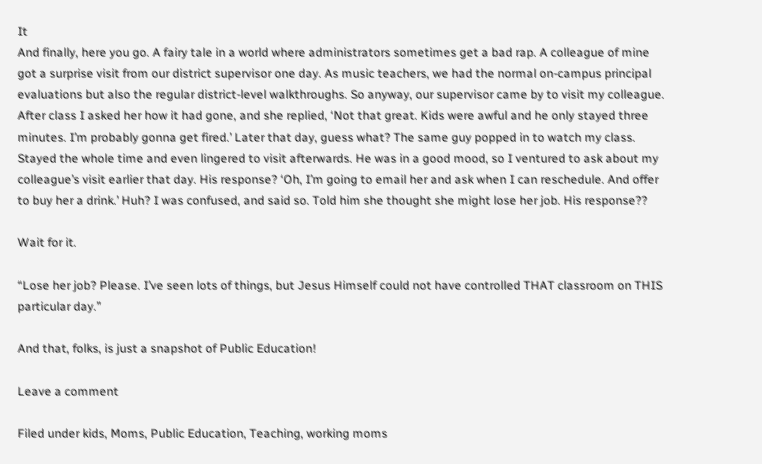It
And finally, here you go. A fairy tale in a world where administrators sometimes get a bad rap. A colleague of mine got a surprise visit from our district supervisor one day. As music teachers, we had the normal on-campus principal evaluations but also the regular district-level walkthroughs. So anyway, our supervisor came by to visit my colleague. After class I asked her how it had gone, and she replied, ‘Not that great. Kids were awful and he only stayed three minutes. I’m probably gonna get fired.’ Later that day, guess what? The same guy popped in to watch my class. Stayed the whole time and even lingered to visit afterwards. He was in a good mood, so I ventured to ask about my colleague’s visit earlier that day. His response? ‘Oh, I’m going to email her and ask when I can reschedule. And offer to buy her a drink.’ Huh? I was confused, and said so. Told him she thought she might lose her job. His response??

Wait for it.

“Lose her job? Please. I’ve seen lots of things, but Jesus Himself could not have controlled THAT classroom on THIS particular day.”

And that, folks, is just a snapshot of Public Education!

Leave a comment

Filed under kids, Moms, Public Education, Teaching, working moms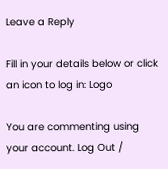Leave a Reply

Fill in your details below or click an icon to log in: Logo

You are commenting using your account. Log Out /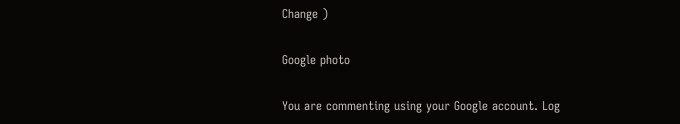Change )

Google photo

You are commenting using your Google account. Log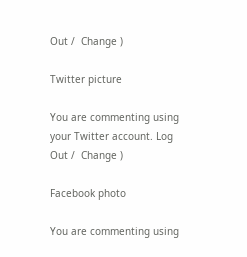Out /  Change )

Twitter picture

You are commenting using your Twitter account. Log Out /  Change )

Facebook photo

You are commenting using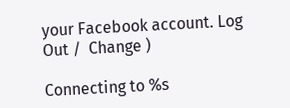your Facebook account. Log Out /  Change )

Connecting to %s